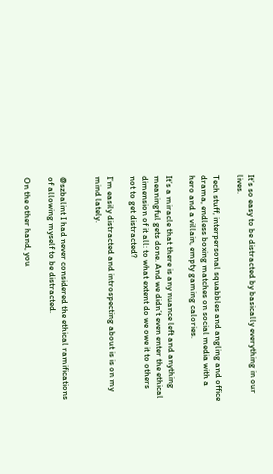It’s so easy to be distracted by basically everything in our lives.

Tech stuff, interpersonal squabbles and angling and office drama, endless boxing matches on social media with a hero and a villain, empty gaming calories.

It’s a miracle that there is any nuance left and anything meaningful gets done. And we didn’t even enter the ethical dimension of it all: to what extent do we owe it to others not to get distracted?

I’m easily distracted and introspecting about is is on my mind lately.


@szbalint I had never considered the ethical ramifications of allowing myself to be distracted.

On the other hand, you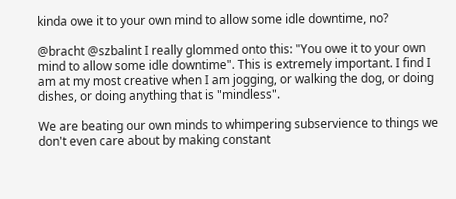kinda owe it to your own mind to allow some idle downtime, no?

@bracht @szbalint I really glommed onto this: "You owe it to your own mind to allow some idle downtime". This is extremely important. I find I am at my most creative when I am jogging, or walking the dog, or doing dishes, or doing anything that is "mindless".

We are beating our own minds to whimpering subservience to things we don't even care about by making constant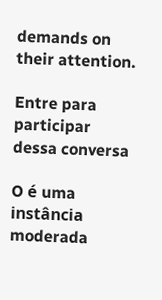demands on their attention.

Entre para participar dessa conversa

O é uma instância moderada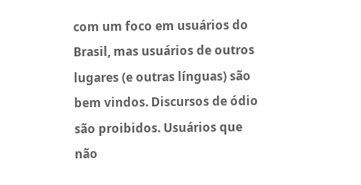com um foco em usuários do Brasil, mas usuários de outros lugares (e outras línguas) são bem vindos. Discursos de ódio são proibidos. Usuários que não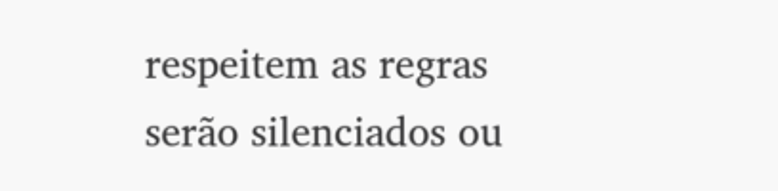respeitem as regras serão silenciados ou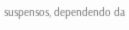suspensos, dependendo da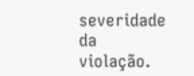severidade da violação.